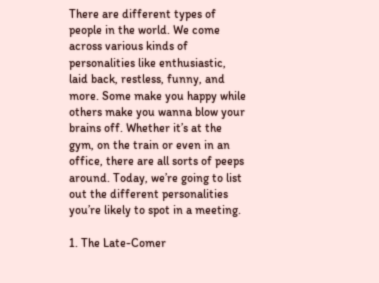There are different types of people in the world. We come across various kinds of personalities like enthusiastic, laid back, restless, funny, and more. Some make you happy while others make you wanna blow your brains off. Whether it’s at the gym, on the train or even in an office, there are all sorts of peeps around. Today, we’re going to list out the different personalities you’re likely to spot in a meeting.

1. The Late-Comer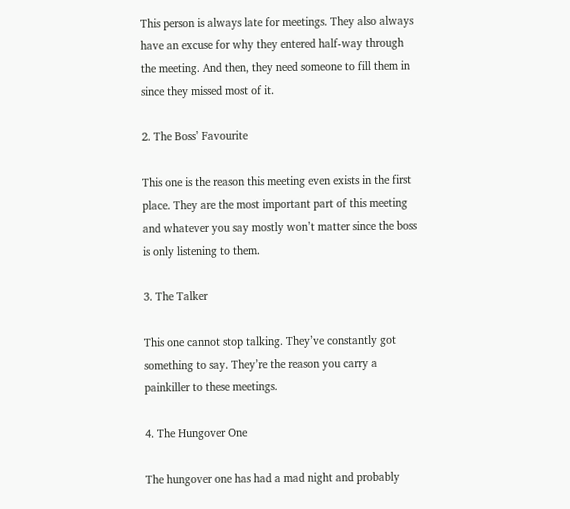This person is always late for meetings. They also always have an excuse for why they entered half-way through the meeting. And then, they need someone to fill them in since they missed most of it.

2. The Boss’ Favourite

This one is the reason this meeting even exists in the first place. They are the most important part of this meeting and whatever you say mostly won’t matter since the boss is only listening to them.

3. The Talker

This one cannot stop talking. They’ve constantly got something to say. They’re the reason you carry a painkiller to these meetings.

4. The Hungover One

The hungover one has had a mad night and probably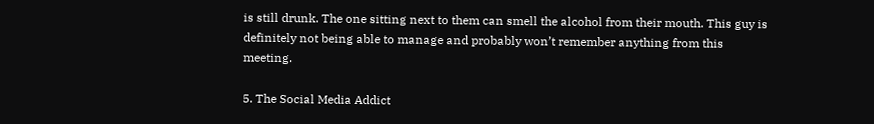is still drunk. The one sitting next to them can smell the alcohol from their mouth. This guy is definitely not being able to manage and probably won’t remember anything from this meeting.

5. The Social Media Addict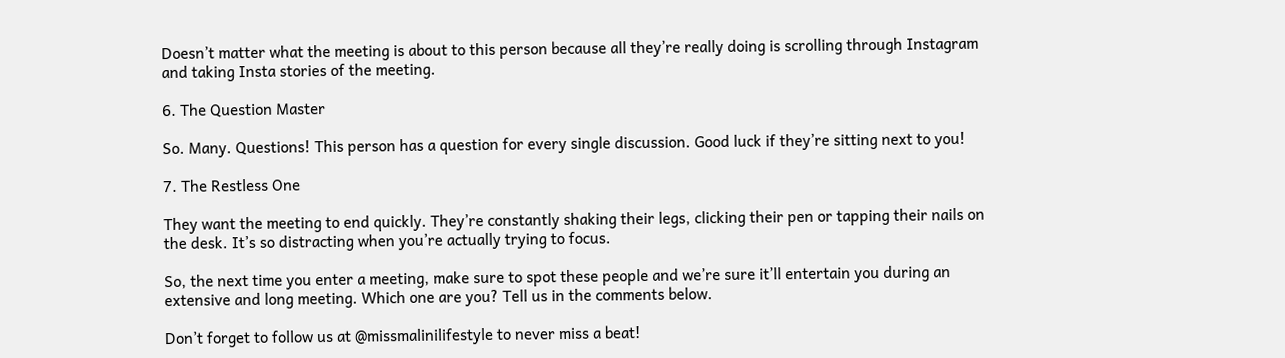Doesn’t matter what the meeting is about to this person because all they’re really doing is scrolling through Instagram and taking Insta stories of the meeting.

6. The Question Master

So. Many. Questions! This person has a question for every single discussion. Good luck if they’re sitting next to you!

7. The Restless One

They want the meeting to end quickly. They’re constantly shaking their legs, clicking their pen or tapping their nails on the desk. It’s so distracting when you’re actually trying to focus.

So, the next time you enter a meeting, make sure to spot these people and we’re sure it’ll entertain you during an extensive and long meeting. Which one are you? Tell us in the comments below.

Don’t forget to follow us at @missmalinilifestyle to never miss a beat!